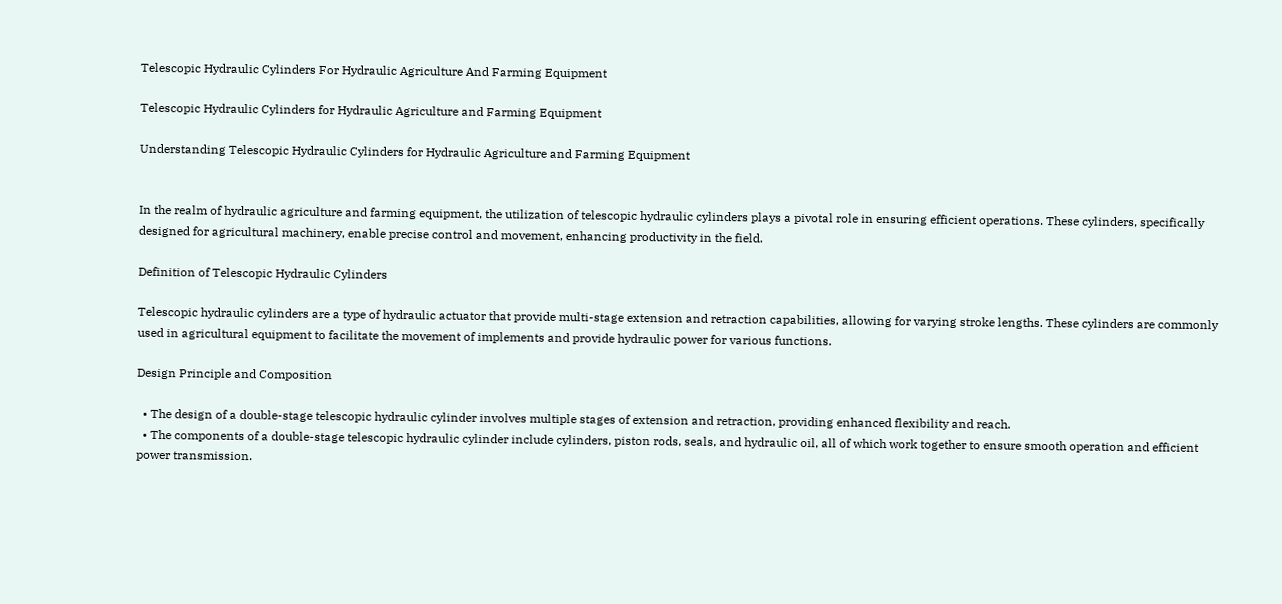Telescopic Hydraulic Cylinders For Hydraulic Agriculture And Farming Equipment

Telescopic Hydraulic Cylinders for Hydraulic Agriculture and Farming Equipment

Understanding Telescopic Hydraulic Cylinders for Hydraulic Agriculture and Farming Equipment


In the realm of hydraulic agriculture and farming equipment, the utilization of telescopic hydraulic cylinders plays a pivotal role in ensuring efficient operations. These cylinders, specifically designed for agricultural machinery, enable precise control and movement, enhancing productivity in the field.

Definition of Telescopic Hydraulic Cylinders

Telescopic hydraulic cylinders are a type of hydraulic actuator that provide multi-stage extension and retraction capabilities, allowing for varying stroke lengths. These cylinders are commonly used in agricultural equipment to facilitate the movement of implements and provide hydraulic power for various functions.

Design Principle and Composition

  • The design of a double-stage telescopic hydraulic cylinder involves multiple stages of extension and retraction, providing enhanced flexibility and reach.
  • The components of a double-stage telescopic hydraulic cylinder include cylinders, piston rods, seals, and hydraulic oil, all of which work together to ensure smooth operation and efficient power transmission.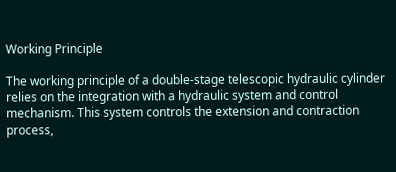Working Principle

The working principle of a double-stage telescopic hydraulic cylinder relies on the integration with a hydraulic system and control mechanism. This system controls the extension and contraction process,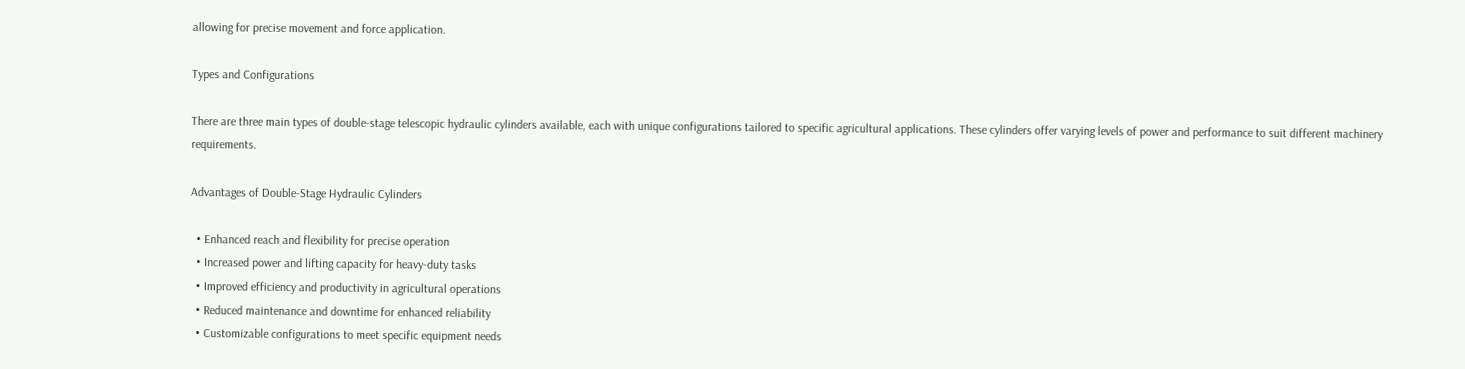allowing for precise movement and force application.

Types and Configurations

There are three main types of double-stage telescopic hydraulic cylinders available, each with unique configurations tailored to specific agricultural applications. These cylinders offer varying levels of power and performance to suit different machinery requirements.

Advantages of Double-Stage Hydraulic Cylinders

  • Enhanced reach and flexibility for precise operation
  • Increased power and lifting capacity for heavy-duty tasks
  • Improved efficiency and productivity in agricultural operations
  • Reduced maintenance and downtime for enhanced reliability
  • Customizable configurations to meet specific equipment needs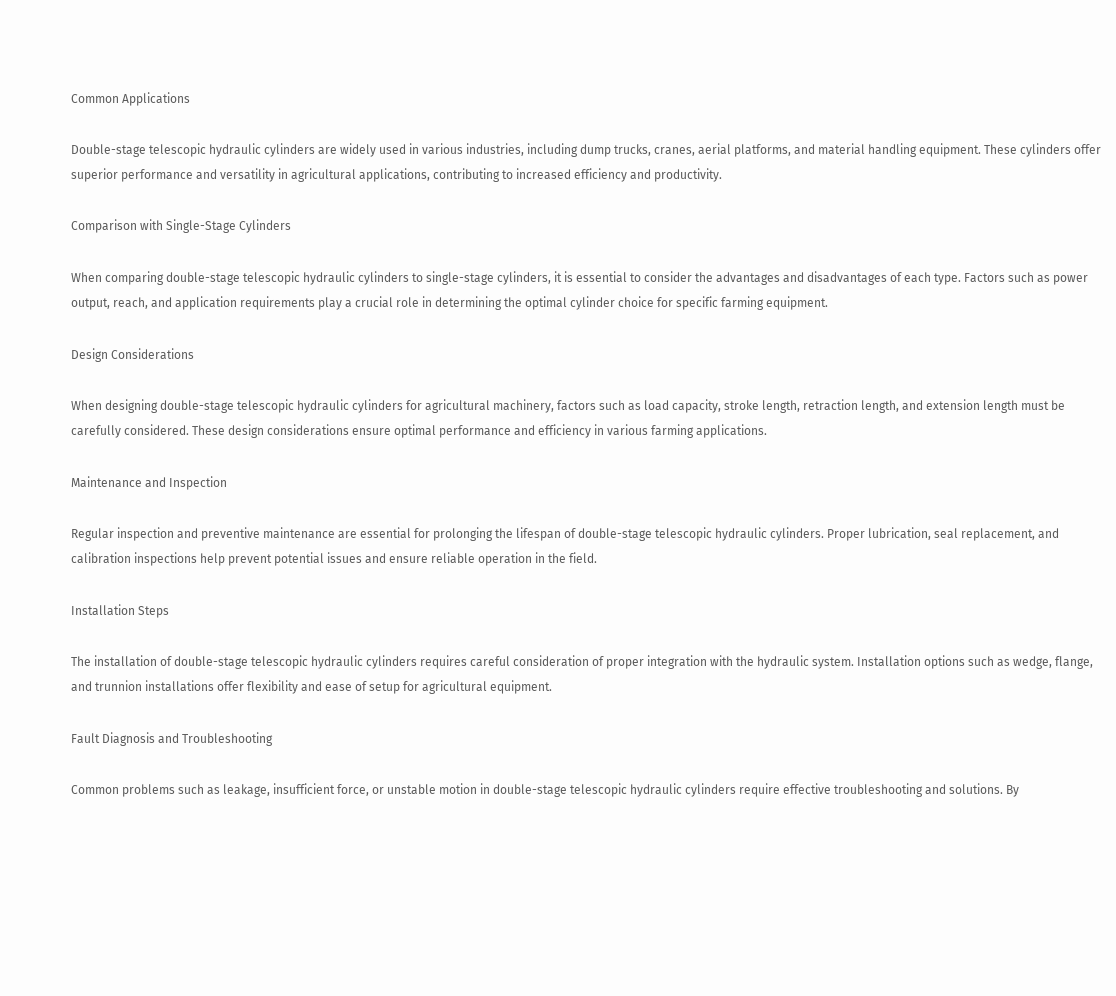Common Applications

Double-stage telescopic hydraulic cylinders are widely used in various industries, including dump trucks, cranes, aerial platforms, and material handling equipment. These cylinders offer superior performance and versatility in agricultural applications, contributing to increased efficiency and productivity.

Comparison with Single-Stage Cylinders

When comparing double-stage telescopic hydraulic cylinders to single-stage cylinders, it is essential to consider the advantages and disadvantages of each type. Factors such as power output, reach, and application requirements play a crucial role in determining the optimal cylinder choice for specific farming equipment.

Design Considerations

When designing double-stage telescopic hydraulic cylinders for agricultural machinery, factors such as load capacity, stroke length, retraction length, and extension length must be carefully considered. These design considerations ensure optimal performance and efficiency in various farming applications.

Maintenance and Inspection

Regular inspection and preventive maintenance are essential for prolonging the lifespan of double-stage telescopic hydraulic cylinders. Proper lubrication, seal replacement, and calibration inspections help prevent potential issues and ensure reliable operation in the field.

Installation Steps

The installation of double-stage telescopic hydraulic cylinders requires careful consideration of proper integration with the hydraulic system. Installation options such as wedge, flange, and trunnion installations offer flexibility and ease of setup for agricultural equipment.

Fault Diagnosis and Troubleshooting

Common problems such as leakage, insufficient force, or unstable motion in double-stage telescopic hydraulic cylinders require effective troubleshooting and solutions. By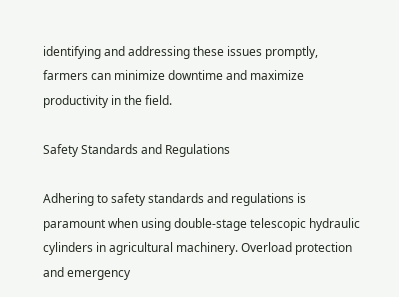identifying and addressing these issues promptly, farmers can minimize downtime and maximize productivity in the field.

Safety Standards and Regulations

Adhering to safety standards and regulations is paramount when using double-stage telescopic hydraulic cylinders in agricultural machinery. Overload protection and emergency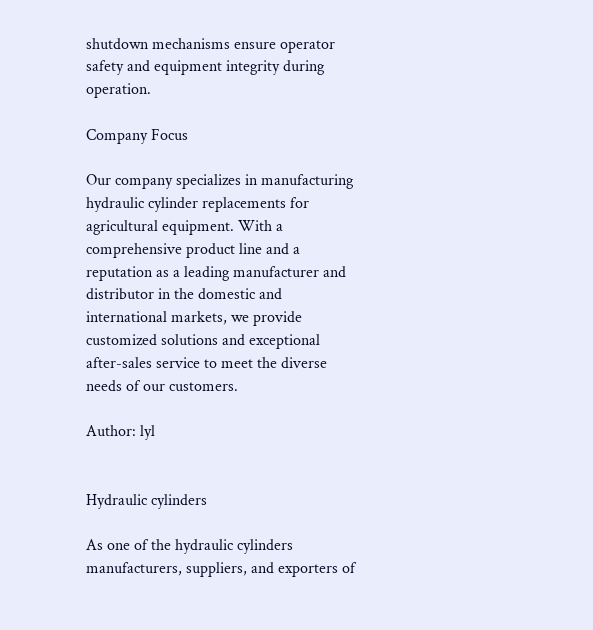shutdown mechanisms ensure operator safety and equipment integrity during operation.

Company Focus

Our company specializes in manufacturing hydraulic cylinder replacements for agricultural equipment. With a comprehensive product line and a reputation as a leading manufacturer and distributor in the domestic and international markets, we provide customized solutions and exceptional after-sales service to meet the diverse needs of our customers.

Author: lyl


Hydraulic cylinders

As one of the hydraulic cylinders manufacturers, suppliers, and exporters of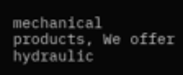mechanical products, We offer hydraulic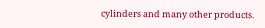cylinders and many other products.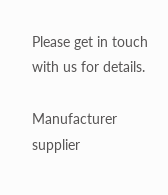Please get in touch with us for details.

Manufacturer supplier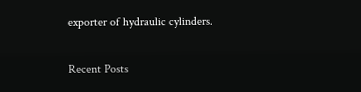exporter of hydraulic cylinders.

Recent Posts